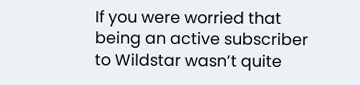If you were worried that being an active subscriber to Wildstar wasn’t quite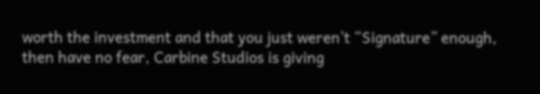worth the investment and that you just weren’t “Signature” enough, then have no fear, Carbine Studios is giving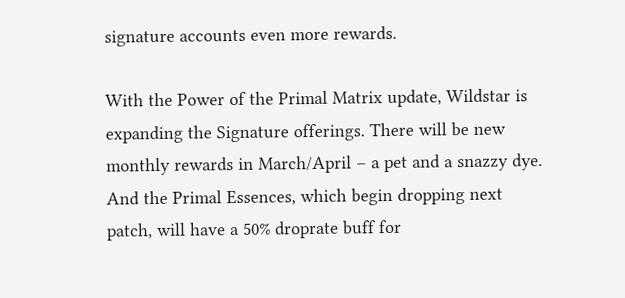signature accounts even more rewards.

With the Power of the Primal Matrix update, Wildstar is expanding the Signature offerings. There will be new monthly rewards in March/April – a pet and a snazzy dye. And the Primal Essences, which begin dropping next patch, will have a 50% droprate buff for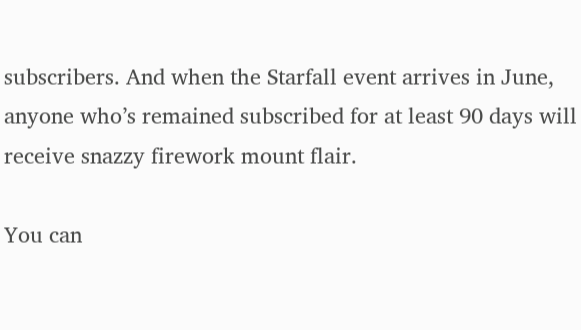subscribers. And when the Starfall event arrives in June, anyone who’s remained subscribed for at least 90 days will receive snazzy firework mount flair.

You can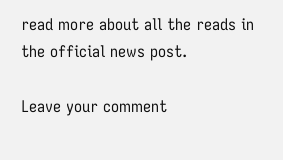read more about all the reads in the official news post.

Leave your comment